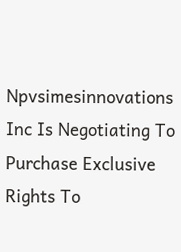Npvsimesinnovations Inc Is Negotiating To Purchase Exclusive Rights To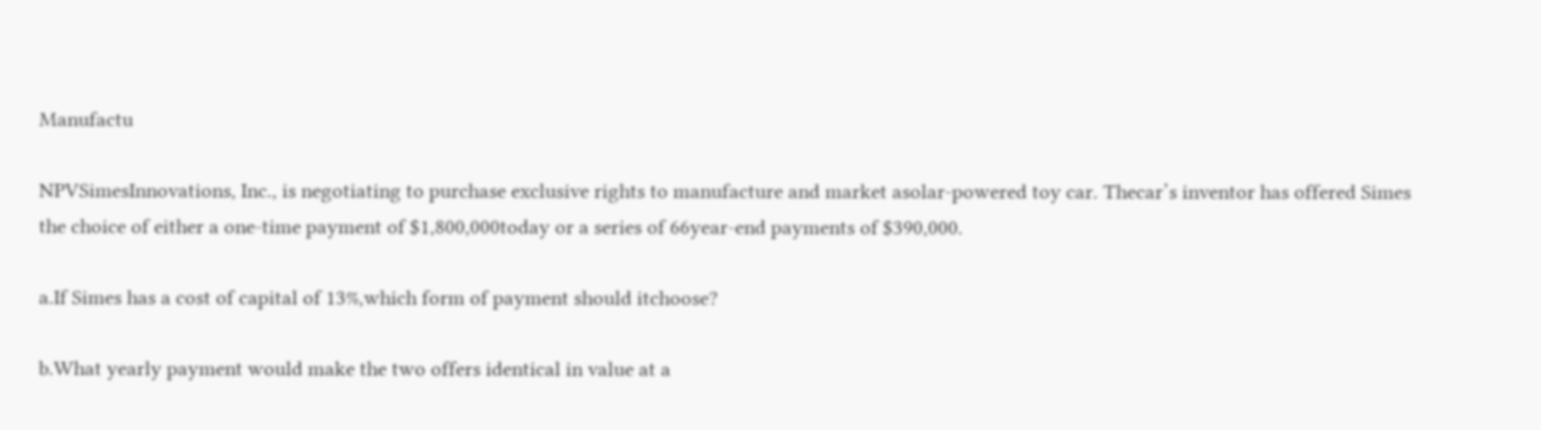Manufactu

NPVSimesInnovations, Inc., is negotiating to purchase exclusive rights to manufacture and market asolar-powered toy car. Thecar’s inventor has offered Simes the choice of either a one-time payment of $1,800,000today or a series of 66year-end payments of $390,000.

a.If Simes has a cost of capital of 13%,which form of payment should itchoose?

b.What yearly payment would make the two offers identical in value at a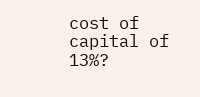cost of capital of 13%?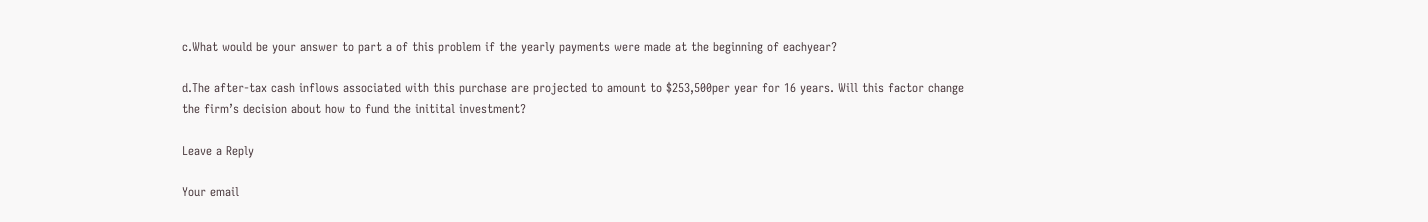c.What would be your answer to part a of this problem if the yearly payments were made at the beginning of eachyear?

d.The after-tax cash inflows associated with this purchase are projected to amount to $253,500per year for 16 years. Will this factor change the firm’s decision about how to fund the initital investment?

Leave a Reply

Your email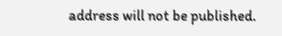address will not be published.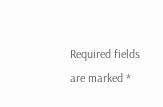Required fields are marked *